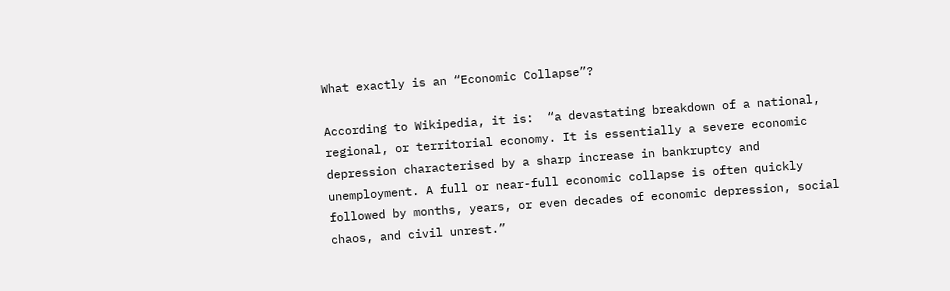What exactly is an “Economic Collapse”?

According to Wikipedia, it is:  “a devastating breakdown of a national, regional, or territorial economy. It is essentially a severe economic depression characterised by a sharp increase in bankruptcy and unemployment. A full or near-full economic collapse is often quickly followed by months, years, or even decades of economic depression, social chaos, and civil unrest.”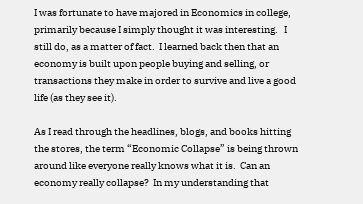I was fortunate to have majored in Economics in college, primarily because I simply thought it was interesting.   I still do, as a matter of fact.  I learned back then that an economy is built upon people buying and selling, or transactions they make in order to survive and live a good life (as they see it).

As I read through the headlines, blogs, and books hitting the stores, the term “Economic Collapse” is being thrown around like everyone really knows what it is.  Can an economy really collapse?  In my understanding that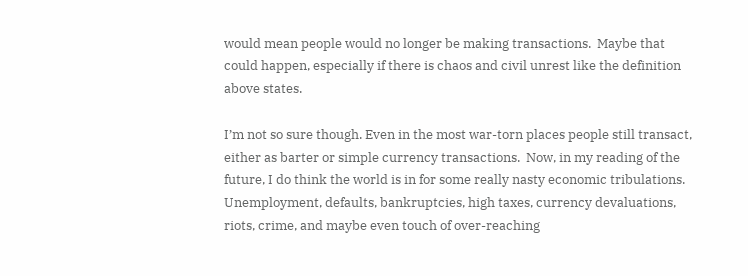would mean people would no longer be making transactions.  Maybe that could happen, especially if there is chaos and civil unrest like the definition above states.

I’m not so sure though. Even in the most war-torn places people still transact, either as barter or simple currency transactions.  Now, in my reading of the future, I do think the world is in for some really nasty economic tribulations.  Unemployment, defaults, bankruptcies, high taxes, currency devaluations, riots, crime, and maybe even touch of over-reaching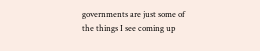governments are just some of the things I see coming up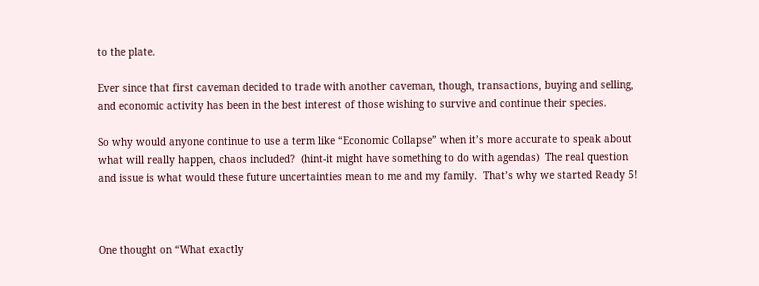to the plate.

Ever since that first caveman decided to trade with another caveman, though, transactions, buying and selling, and economic activity has been in the best interest of those wishing to survive and continue their species.

So why would anyone continue to use a term like “Economic Collapse” when it’s more accurate to speak about what will really happen, chaos included?  (hint-it might have something to do with agendas)  The real question and issue is what would these future uncertainties mean to me and my family.  That’s why we started Ready 5!



One thought on “What exactly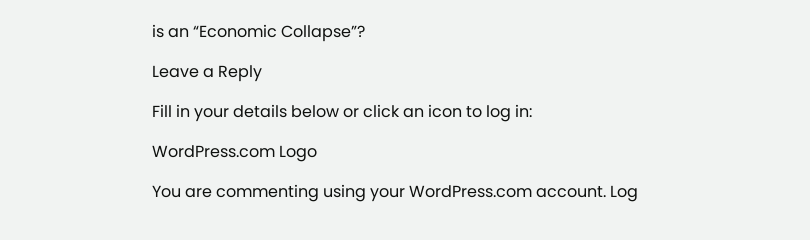is an “Economic Collapse”?

Leave a Reply

Fill in your details below or click an icon to log in:

WordPress.com Logo

You are commenting using your WordPress.com account. Log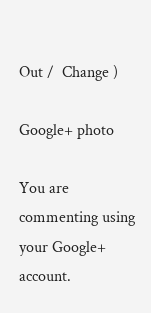Out /  Change )

Google+ photo

You are commenting using your Google+ account.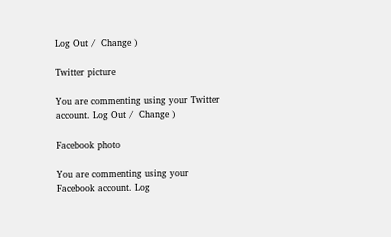Log Out /  Change )

Twitter picture

You are commenting using your Twitter account. Log Out /  Change )

Facebook photo

You are commenting using your Facebook account. Log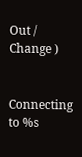Out /  Change )


Connecting to %s